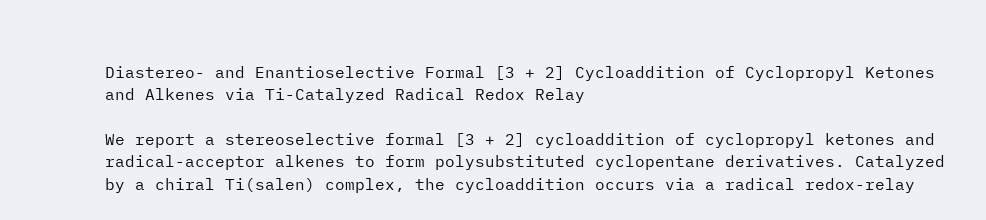Diastereo- and Enantioselective Formal [3 + 2] Cycloaddition of Cyclopropyl Ketones and Alkenes via Ti-Catalyzed Radical Redox Relay

We report a stereoselective formal [3 + 2] cycloaddition of cyclopropyl ketones and radical-acceptor alkenes to form polysubstituted cyclopentane derivatives. Catalyzed by a chiral Ti(salen) complex, the cycloaddition occurs via a radical redox-relay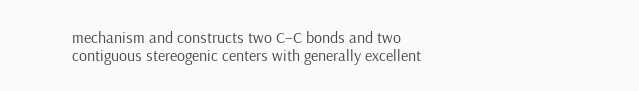mechanism and constructs two C–C bonds and two contiguous stereogenic centers with generally excellent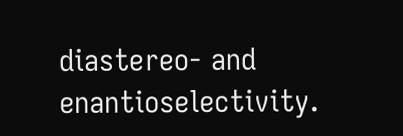diastereo- and enantioselectivity.